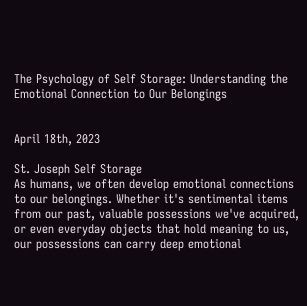The Psychology of Self Storage: Understanding the Emotional Connection to Our Belongings


April 18th, 2023

St. Joseph Self Storage
As humans, we often develop emotional connections to our belongings. Whether it's sentimental items from our past, valuable possessions we've acquired, or even everyday objects that hold meaning to us, our possessions can carry deep emotional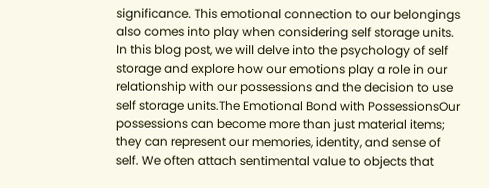significance. This emotional connection to our belongings also comes into play when considering self storage units. In this blog post, we will delve into the psychology of self storage and explore how our emotions play a role in our relationship with our possessions and the decision to use self storage units.The Emotional Bond with PossessionsOur possessions can become more than just material items; they can represent our memories, identity, and sense of self. We often attach sentimental value to objects that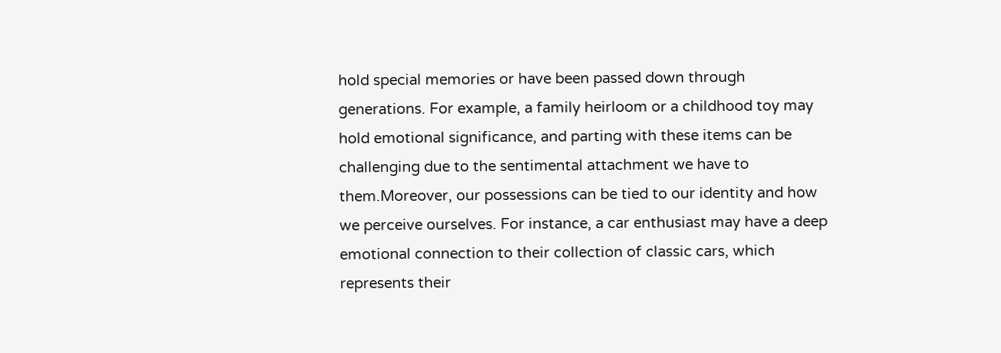hold special memories or have been passed down through generations. For example, a family heirloom or a childhood toy may hold emotional significance, and parting with these items can be challenging due to the sentimental attachment we have to them.Moreover, our possessions can be tied to our identity and how we perceive ourselves. For instance, a car enthusiast may have a deep emotional connection to their collection of classic cars, which represents their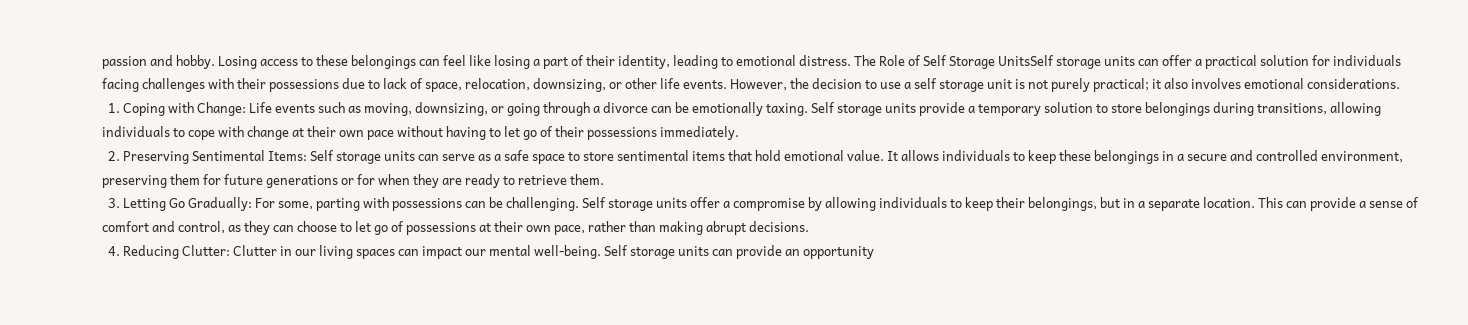passion and hobby. Losing access to these belongings can feel like losing a part of their identity, leading to emotional distress. The Role of Self Storage UnitsSelf storage units can offer a practical solution for individuals facing challenges with their possessions due to lack of space, relocation, downsizing, or other life events. However, the decision to use a self storage unit is not purely practical; it also involves emotional considerations.
  1. Coping with Change: Life events such as moving, downsizing, or going through a divorce can be emotionally taxing. Self storage units provide a temporary solution to store belongings during transitions, allowing individuals to cope with change at their own pace without having to let go of their possessions immediately.
  2. Preserving Sentimental Items: Self storage units can serve as a safe space to store sentimental items that hold emotional value. It allows individuals to keep these belongings in a secure and controlled environment, preserving them for future generations or for when they are ready to retrieve them.
  3. Letting Go Gradually: For some, parting with possessions can be challenging. Self storage units offer a compromise by allowing individuals to keep their belongings, but in a separate location. This can provide a sense of comfort and control, as they can choose to let go of possessions at their own pace, rather than making abrupt decisions.
  4. Reducing Clutter: Clutter in our living spaces can impact our mental well-being. Self storage units can provide an opportunity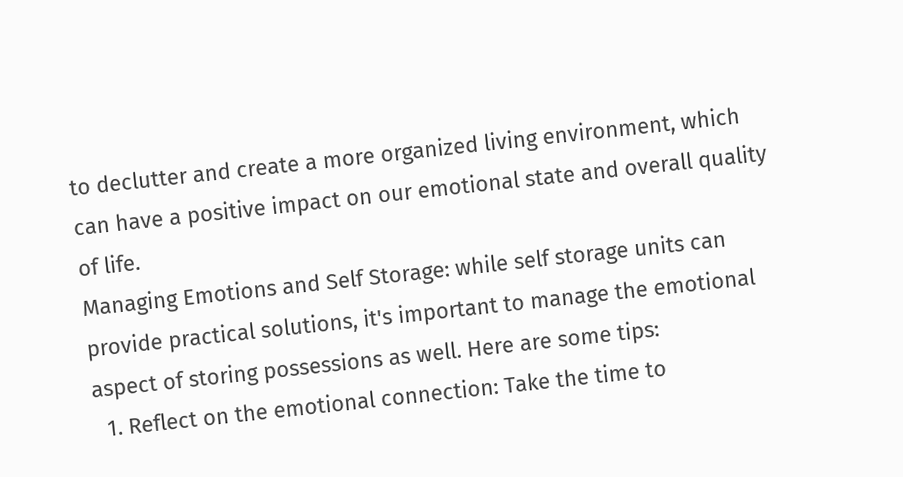to declutter and create a more organized living environment, which can have a positive impact on our emotional state and overall quality of life.
Managing Emotions and Self Storage: while self storage units can provide practical solutions, it's important to manage the emotional aspect of storing possessions as well. Here are some tips:
  1. Reflect on the emotional connection: Take the time to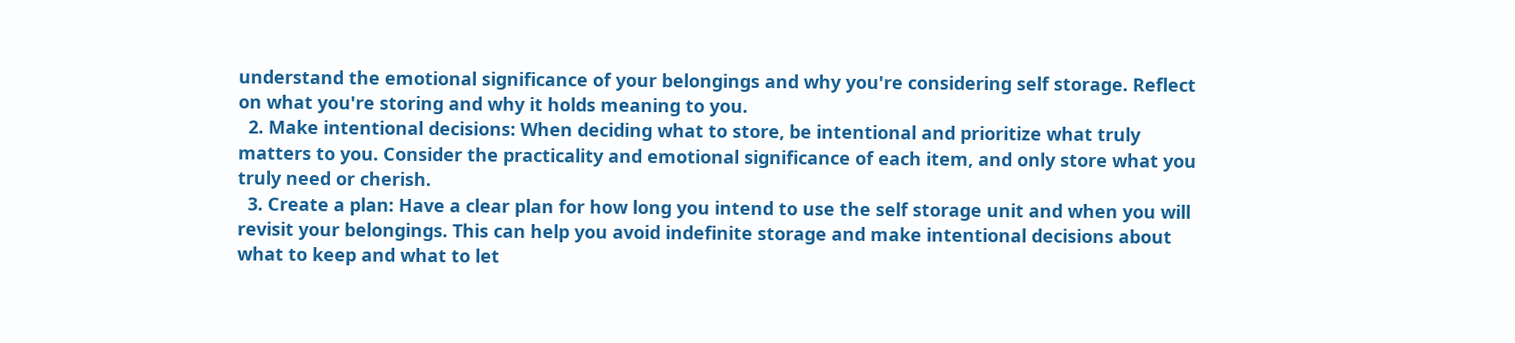understand the emotional significance of your belongings and why you're considering self storage. Reflect on what you're storing and why it holds meaning to you.
  2. Make intentional decisions: When deciding what to store, be intentional and prioritize what truly matters to you. Consider the practicality and emotional significance of each item, and only store what you truly need or cherish.
  3. Create a plan: Have a clear plan for how long you intend to use the self storage unit and when you will revisit your belongings. This can help you avoid indefinite storage and make intentional decisions about what to keep and what to let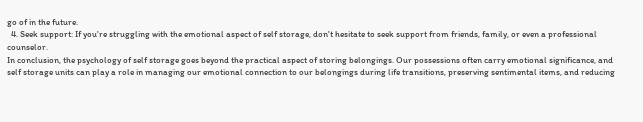go of in the future.
  4. Seek support: If you're struggling with the emotional aspect of self storage, don't hesitate to seek support from friends, family, or even a professional counselor.
In conclusion, the psychology of self storage goes beyond the practical aspect of storing belongings. Our possessions often carry emotional significance, and self storage units can play a role in managing our emotional connection to our belongings during life transitions, preserving sentimental items, and reducing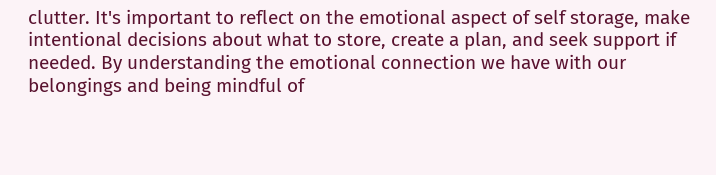clutter. It's important to reflect on the emotional aspect of self storage, make intentional decisions about what to store, create a plan, and seek support if needed. By understanding the emotional connection we have with our belongings and being mindful of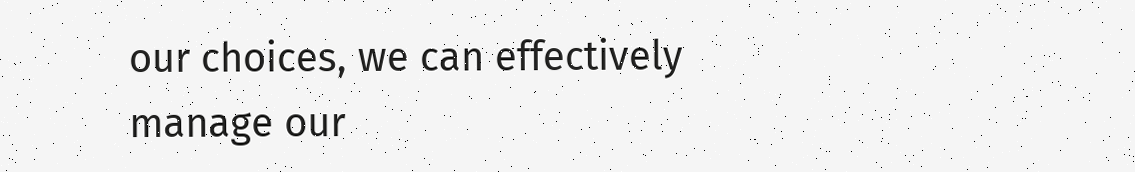our choices, we can effectively manage our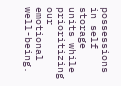possessions in self storage units while prioritizing our emotional well-being.